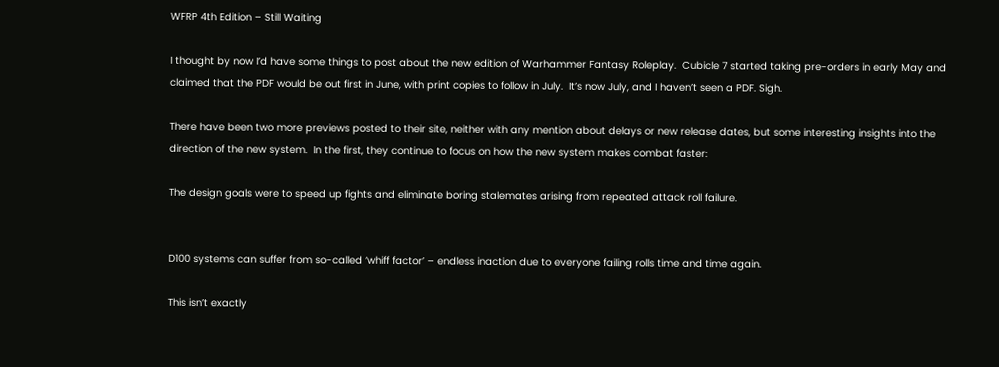WFRP 4th Edition – Still Waiting

I thought by now I’d have some things to post about the new edition of Warhammer Fantasy Roleplay.  Cubicle 7 started taking pre-orders in early May and claimed that the PDF would be out first in June, with print copies to follow in July.  It’s now July, and I haven’t seen a PDF. Sigh.

There have been two more previews posted to their site, neither with any mention about delays or new release dates, but some interesting insights into the direction of the new system.  In the first, they continue to focus on how the new system makes combat faster:

The design goals were to speed up fights and eliminate boring stalemates arising from repeated attack roll failure.


D100 systems can suffer from so-called ‘whiff factor’ – endless inaction due to everyone failing rolls time and time again.

This isn’t exactly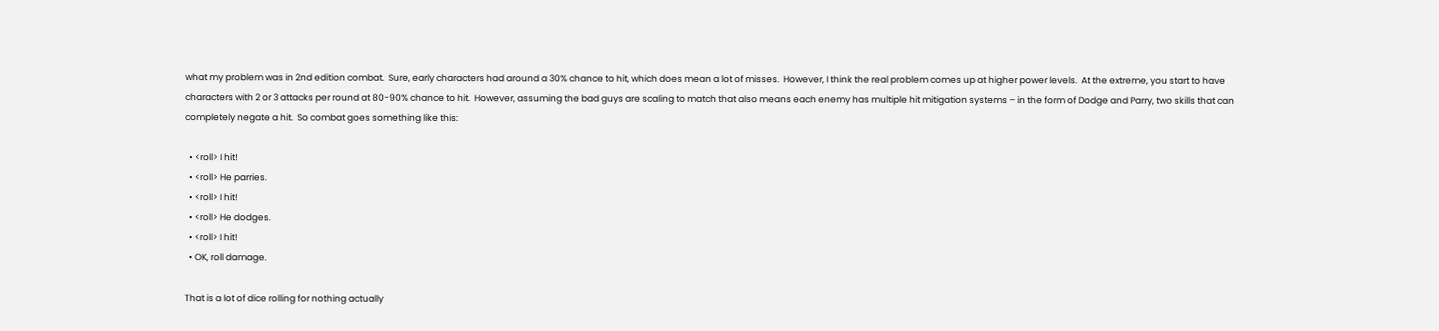what my problem was in 2nd edition combat.  Sure, early characters had around a 30% chance to hit, which does mean a lot of misses.  However, I think the real problem comes up at higher power levels.  At the extreme, you start to have characters with 2 or 3 attacks per round at 80-90% chance to hit.  However, assuming the bad guys are scaling to match that also means each enemy has multiple hit mitigation systems – in the form of Dodge and Parry, two skills that can completely negate a hit.  So combat goes something like this:

  • <roll> I hit!
  • <roll> He parries.
  • <roll> I hit!
  • <roll> He dodges.
  • <roll> I hit!
  • OK, roll damage.

That is a lot of dice rolling for nothing actually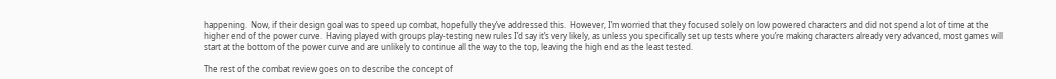happening.  Now, if their design goal was to speed up combat, hopefully they’ve addressed this.  However, I’m worried that they focused solely on low powered characters and did not spend a lot of time at the higher end of the power curve.  Having played with groups play-testing new rules I’d say it’s very likely, as unless you specifically set up tests where you’re making characters already very advanced, most games will start at the bottom of the power curve and are unlikely to continue all the way to the top, leaving the high end as the least tested.

The rest of the combat review goes on to describe the concept of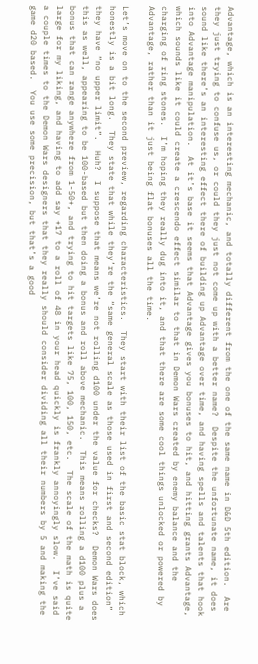Advantage, which is an interesting mechanic, and totally different from the one of the same name in D&D 5th edition.  Are they just trying to confuse us, or could they just not come up with a better name?  Despite the unfortunate name, it does sound like there’s an interesting effect there of building up Advantage over time, and having spells and talents that hook into Advantage manipulation.  At it’s base it seems that Advantage gives you bonuses to hit, and hitting grants Advantage, which sounds like it could create a crescendo effect similar to that in Demon Wars created by enemy balance and the charging of ring stones.  I’m hoping they really dug into it, and that there are some cool things unlocked or powered by Advantage, rather than it just being flat bonuses all the time.

Let’s move on to the second preview, regarding characteristics.  They start with their list of the basic stat block, which honestly is a bit long.  They state that while they’re the “same general scale as those used in first and second edition” they have “no upper limit”.  Huh?  I suppose that means we’re not rolling d100 under the value for checks?  Demon Wars does this as well, appearing to be 100-based but then doing a bonus and roll above mechanic.  This means rolling a d100 plus a bonus that can range anywhere from 1-50+, and trying to hit targets like 75, 100, 150, etc.  The scale of the math is quite large for my liking, and having to add say +17 to a roll of 48 in your head quickly is frankly annoyingly slow.  I’ve said a couple times to the Demon Wars designers that they really should consider dividing all their numbers by 5 and making the game d20 based.  You use some precision, but that’s a good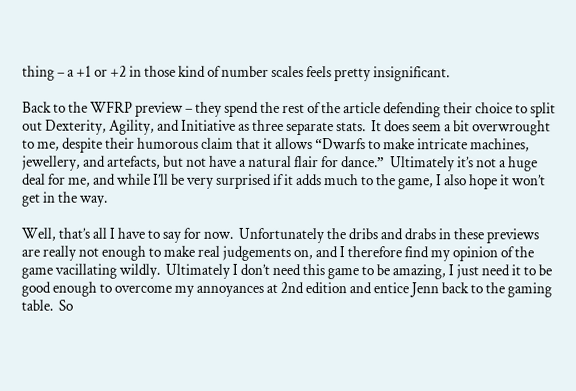thing – a +1 or +2 in those kind of number scales feels pretty insignificant.

Back to the WFRP preview – they spend the rest of the article defending their choice to split out Dexterity, Agility, and Initiative as three separate stats.  It does seem a bit overwrought to me, despite their humorous claim that it allows “Dwarfs to make intricate machines, jewellery, and artefacts, but not have a natural flair for dance.”  Ultimately it’s not a huge deal for me, and while I’ll be very surprised if it adds much to the game, I also hope it won’t get in the way.

Well, that’s all I have to say for now.  Unfortunately the dribs and drabs in these previews are really not enough to make real judgements on, and I therefore find my opinion of the game vacillating wildly.  Ultimately I don’t need this game to be amazing, I just need it to be good enough to overcome my annoyances at 2nd edition and entice Jenn back to the gaming table.  So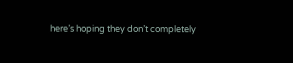here’s hoping they don’t completely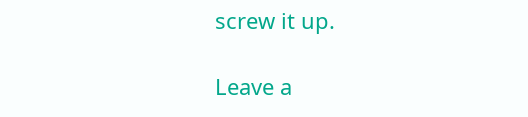screw it up.

Leave a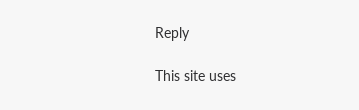Reply

This site uses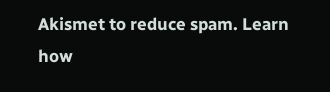Akismet to reduce spam. Learn how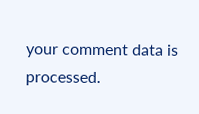your comment data is processed.